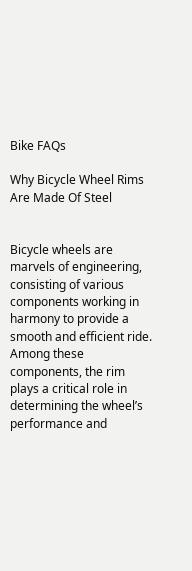Bike FAQs

Why Bicycle Wheel Rims Are Made Of Steel


Bicycle wheels are marvels of engineering, consisting of various components working in harmony to provide a smooth and efficient ride. Among these components, the rim plays a critical role in determining the wheel’s performance and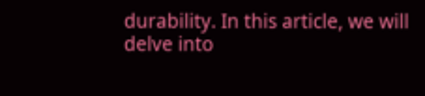durability. In this article, we will delve into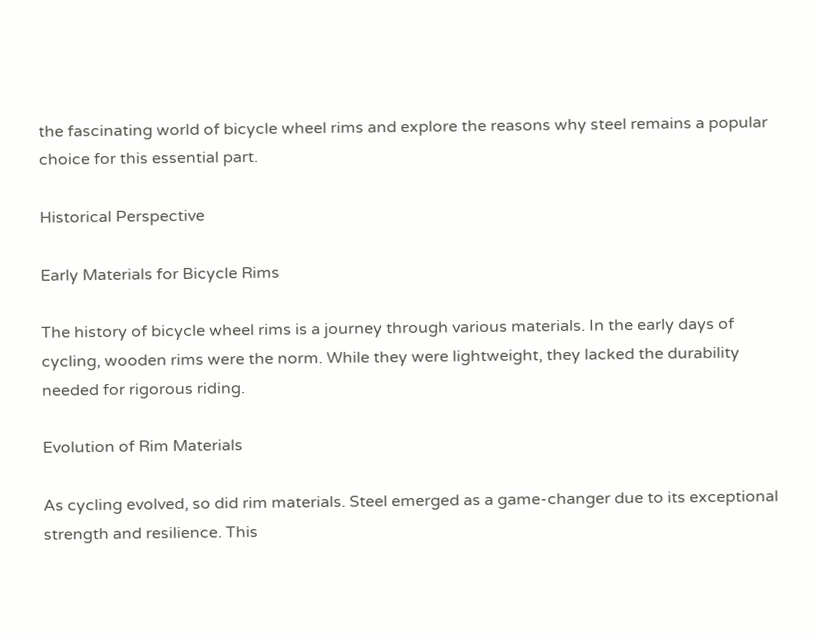the fascinating world of bicycle wheel rims and explore the reasons why steel remains a popular choice for this essential part.

Historical Perspective

Early Materials for Bicycle Rims

The history of bicycle wheel rims is a journey through various materials. In the early days of cycling, wooden rims were the norm. While they were lightweight, they lacked the durability needed for rigorous riding.

Evolution of Rim Materials

As cycling evolved, so did rim materials. Steel emerged as a game-changer due to its exceptional strength and resilience. This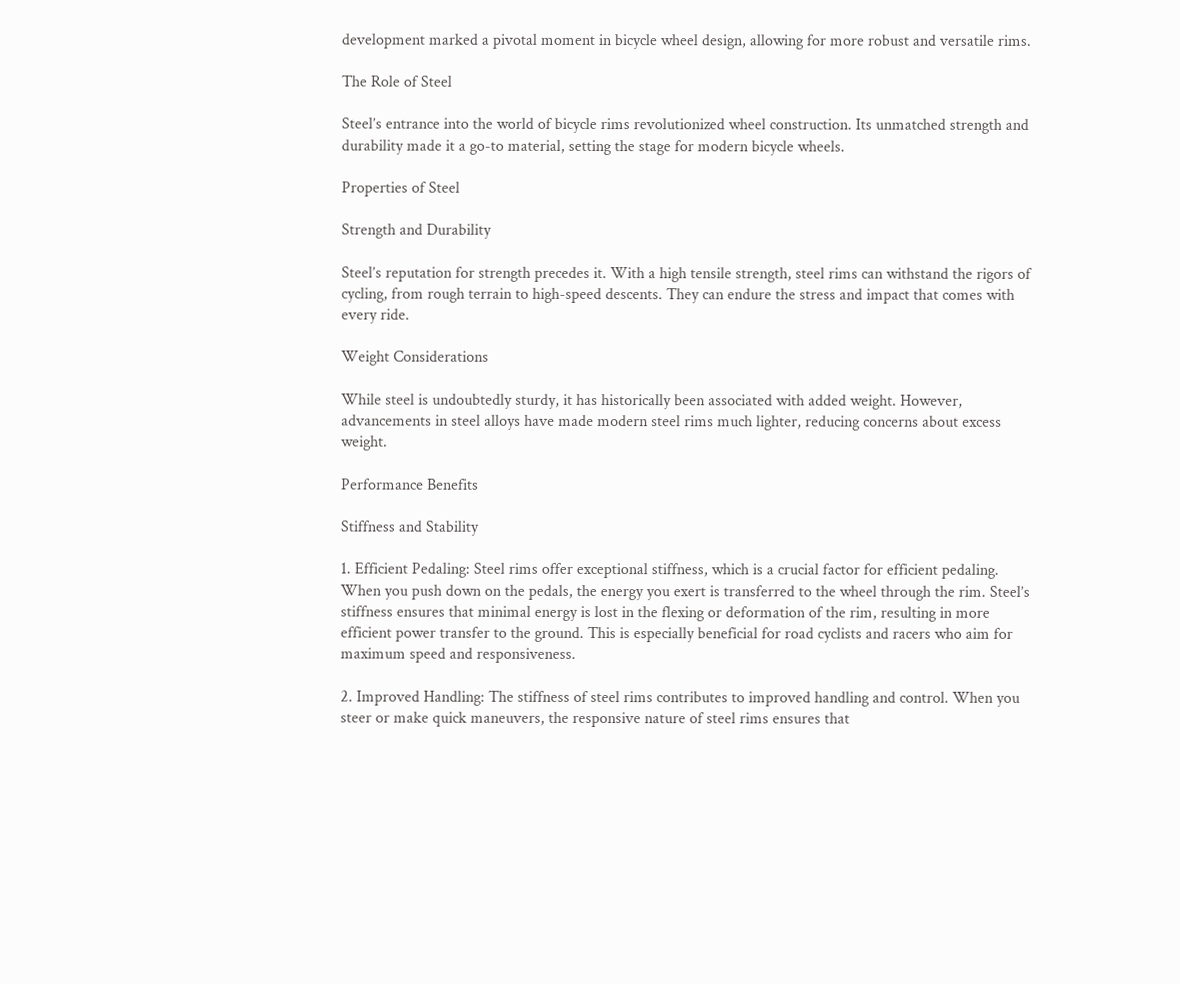development marked a pivotal moment in bicycle wheel design, allowing for more robust and versatile rims.

The Role of Steel

Steel’s entrance into the world of bicycle rims revolutionized wheel construction. Its unmatched strength and durability made it a go-to material, setting the stage for modern bicycle wheels.

Properties of Steel

Strength and Durability

Steel’s reputation for strength precedes it. With a high tensile strength, steel rims can withstand the rigors of cycling, from rough terrain to high-speed descents. They can endure the stress and impact that comes with every ride.

Weight Considerations

While steel is undoubtedly sturdy, it has historically been associated with added weight. However, advancements in steel alloys have made modern steel rims much lighter, reducing concerns about excess weight.

Performance Benefits

Stiffness and Stability

1. Efficient Pedaling: Steel rims offer exceptional stiffness, which is a crucial factor for efficient pedaling. When you push down on the pedals, the energy you exert is transferred to the wheel through the rim. Steel’s stiffness ensures that minimal energy is lost in the flexing or deformation of the rim, resulting in more efficient power transfer to the ground. This is especially beneficial for road cyclists and racers who aim for maximum speed and responsiveness.

2. Improved Handling: The stiffness of steel rims contributes to improved handling and control. When you steer or make quick maneuvers, the responsive nature of steel rims ensures that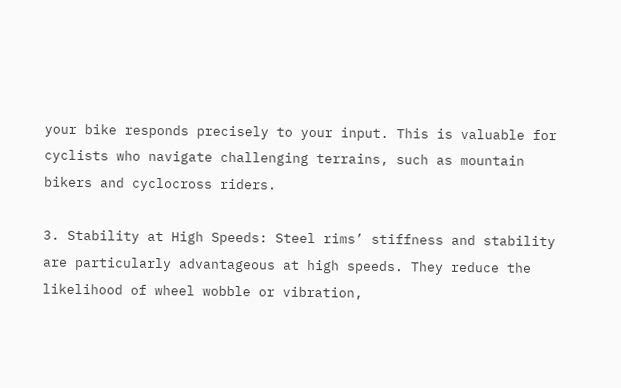your bike responds precisely to your input. This is valuable for cyclists who navigate challenging terrains, such as mountain bikers and cyclocross riders.

3. Stability at High Speeds: Steel rims’ stiffness and stability are particularly advantageous at high speeds. They reduce the likelihood of wheel wobble or vibration,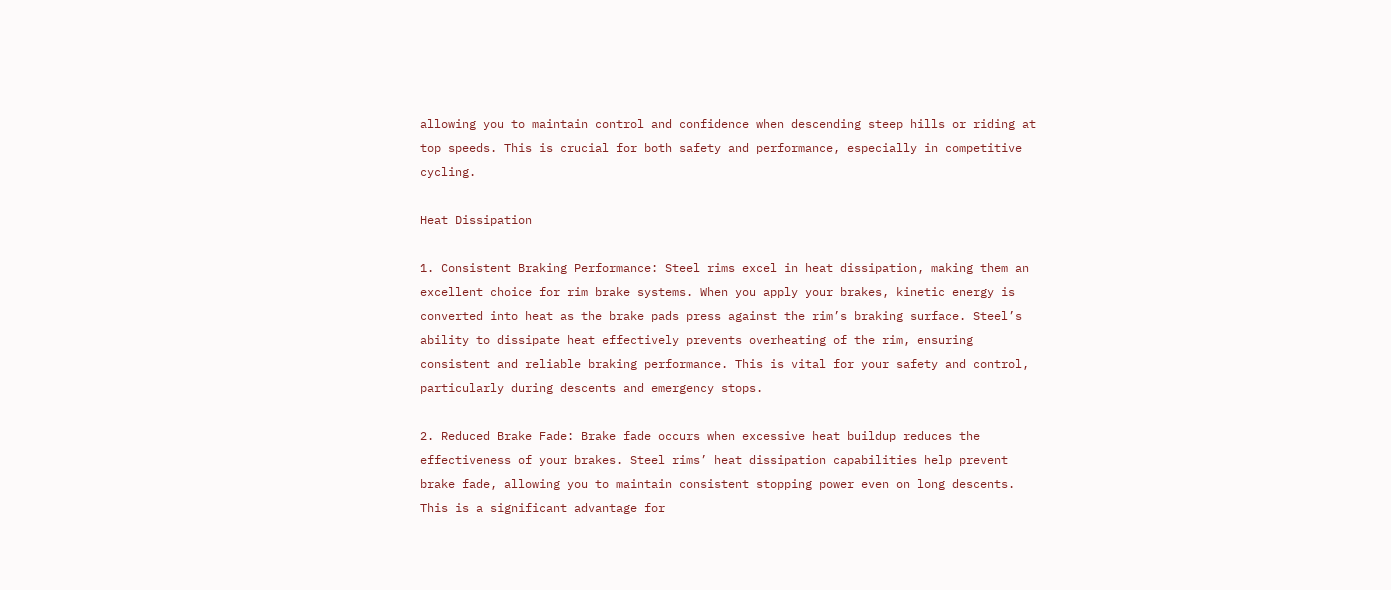allowing you to maintain control and confidence when descending steep hills or riding at top speeds. This is crucial for both safety and performance, especially in competitive cycling.

Heat Dissipation

1. Consistent Braking Performance: Steel rims excel in heat dissipation, making them an excellent choice for rim brake systems. When you apply your brakes, kinetic energy is converted into heat as the brake pads press against the rim’s braking surface. Steel’s ability to dissipate heat effectively prevents overheating of the rim, ensuring consistent and reliable braking performance. This is vital for your safety and control, particularly during descents and emergency stops.

2. Reduced Brake Fade: Brake fade occurs when excessive heat buildup reduces the effectiveness of your brakes. Steel rims’ heat dissipation capabilities help prevent brake fade, allowing you to maintain consistent stopping power even on long descents. This is a significant advantage for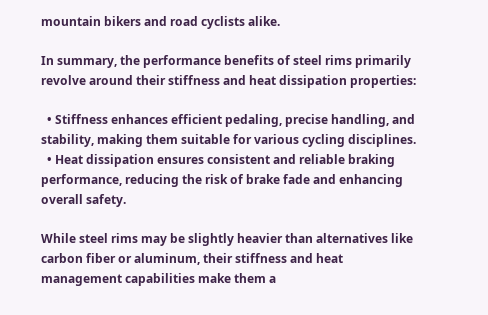mountain bikers and road cyclists alike.

In summary, the performance benefits of steel rims primarily revolve around their stiffness and heat dissipation properties:

  • Stiffness enhances efficient pedaling, precise handling, and stability, making them suitable for various cycling disciplines.
  • Heat dissipation ensures consistent and reliable braking performance, reducing the risk of brake fade and enhancing overall safety.

While steel rims may be slightly heavier than alternatives like carbon fiber or aluminum, their stiffness and heat management capabilities make them a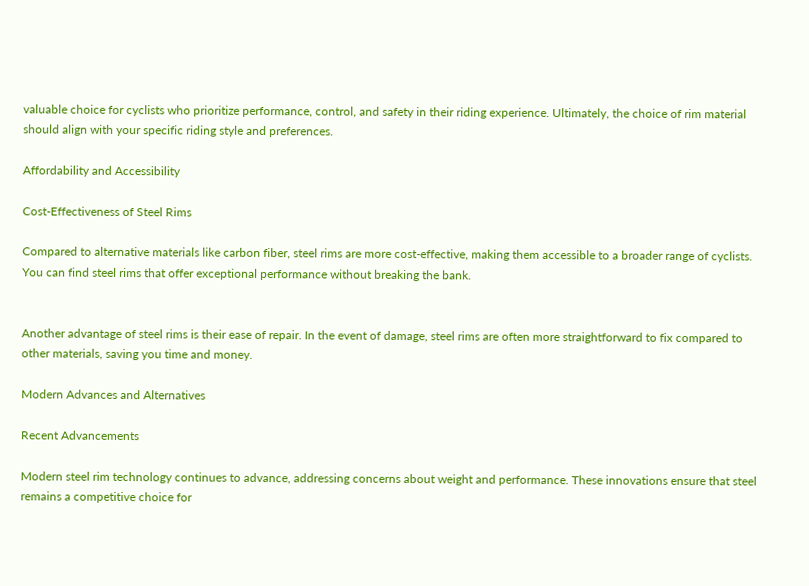valuable choice for cyclists who prioritize performance, control, and safety in their riding experience. Ultimately, the choice of rim material should align with your specific riding style and preferences.

Affordability and Accessibility

Cost-Effectiveness of Steel Rims

Compared to alternative materials like carbon fiber, steel rims are more cost-effective, making them accessible to a broader range of cyclists. You can find steel rims that offer exceptional performance without breaking the bank.


Another advantage of steel rims is their ease of repair. In the event of damage, steel rims are often more straightforward to fix compared to other materials, saving you time and money.

Modern Advances and Alternatives

Recent Advancements

Modern steel rim technology continues to advance, addressing concerns about weight and performance. These innovations ensure that steel remains a competitive choice for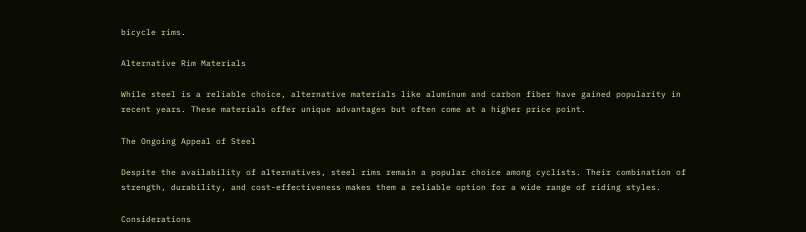bicycle rims.

Alternative Rim Materials

While steel is a reliable choice, alternative materials like aluminum and carbon fiber have gained popularity in recent years. These materials offer unique advantages but often come at a higher price point.

The Ongoing Appeal of Steel

Despite the availability of alternatives, steel rims remain a popular choice among cyclists. Their combination of strength, durability, and cost-effectiveness makes them a reliable option for a wide range of riding styles.

Considerations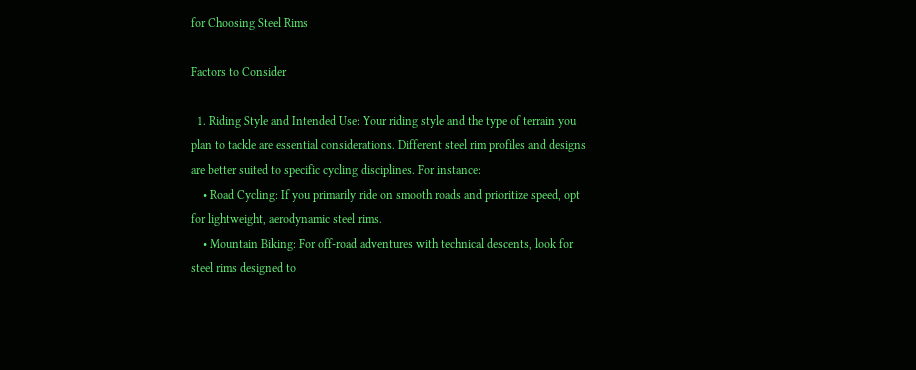for Choosing Steel Rims

Factors to Consider

  1. Riding Style and Intended Use: Your riding style and the type of terrain you plan to tackle are essential considerations. Different steel rim profiles and designs are better suited to specific cycling disciplines. For instance:
    • Road Cycling: If you primarily ride on smooth roads and prioritize speed, opt for lightweight, aerodynamic steel rims.
    • Mountain Biking: For off-road adventures with technical descents, look for steel rims designed to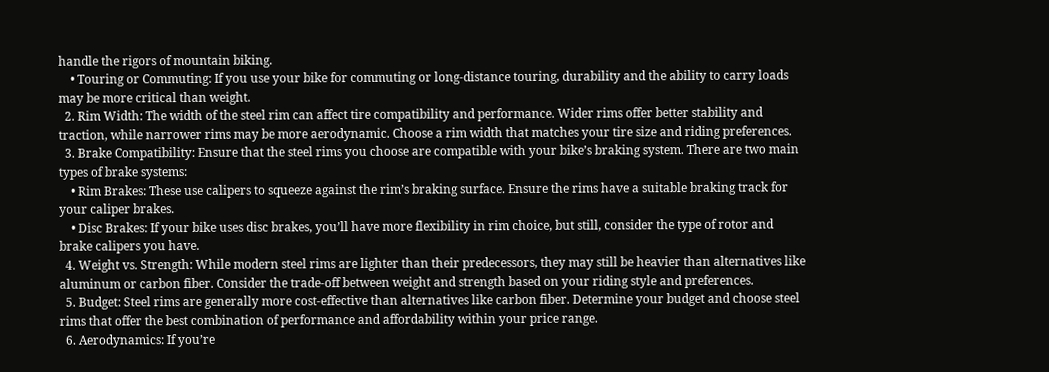handle the rigors of mountain biking.
    • Touring or Commuting: If you use your bike for commuting or long-distance touring, durability and the ability to carry loads may be more critical than weight.
  2. Rim Width: The width of the steel rim can affect tire compatibility and performance. Wider rims offer better stability and traction, while narrower rims may be more aerodynamic. Choose a rim width that matches your tire size and riding preferences.
  3. Brake Compatibility: Ensure that the steel rims you choose are compatible with your bike’s braking system. There are two main types of brake systems:
    • Rim Brakes: These use calipers to squeeze against the rim’s braking surface. Ensure the rims have a suitable braking track for your caliper brakes.
    • Disc Brakes: If your bike uses disc brakes, you’ll have more flexibility in rim choice, but still, consider the type of rotor and brake calipers you have.
  4. Weight vs. Strength: While modern steel rims are lighter than their predecessors, they may still be heavier than alternatives like aluminum or carbon fiber. Consider the trade-off between weight and strength based on your riding style and preferences.
  5. Budget: Steel rims are generally more cost-effective than alternatives like carbon fiber. Determine your budget and choose steel rims that offer the best combination of performance and affordability within your price range.
  6. Aerodynamics: If you’re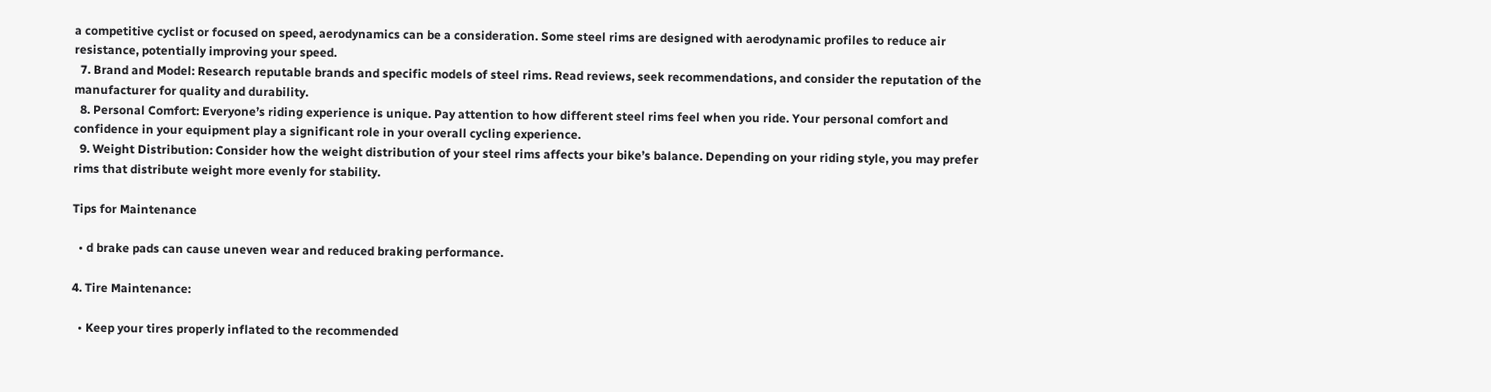a competitive cyclist or focused on speed, aerodynamics can be a consideration. Some steel rims are designed with aerodynamic profiles to reduce air resistance, potentially improving your speed.
  7. Brand and Model: Research reputable brands and specific models of steel rims. Read reviews, seek recommendations, and consider the reputation of the manufacturer for quality and durability.
  8. Personal Comfort: Everyone’s riding experience is unique. Pay attention to how different steel rims feel when you ride. Your personal comfort and confidence in your equipment play a significant role in your overall cycling experience.
  9. Weight Distribution: Consider how the weight distribution of your steel rims affects your bike’s balance. Depending on your riding style, you may prefer rims that distribute weight more evenly for stability.

Tips for Maintenance

  • d brake pads can cause uneven wear and reduced braking performance.

4. Tire Maintenance:

  • Keep your tires properly inflated to the recommended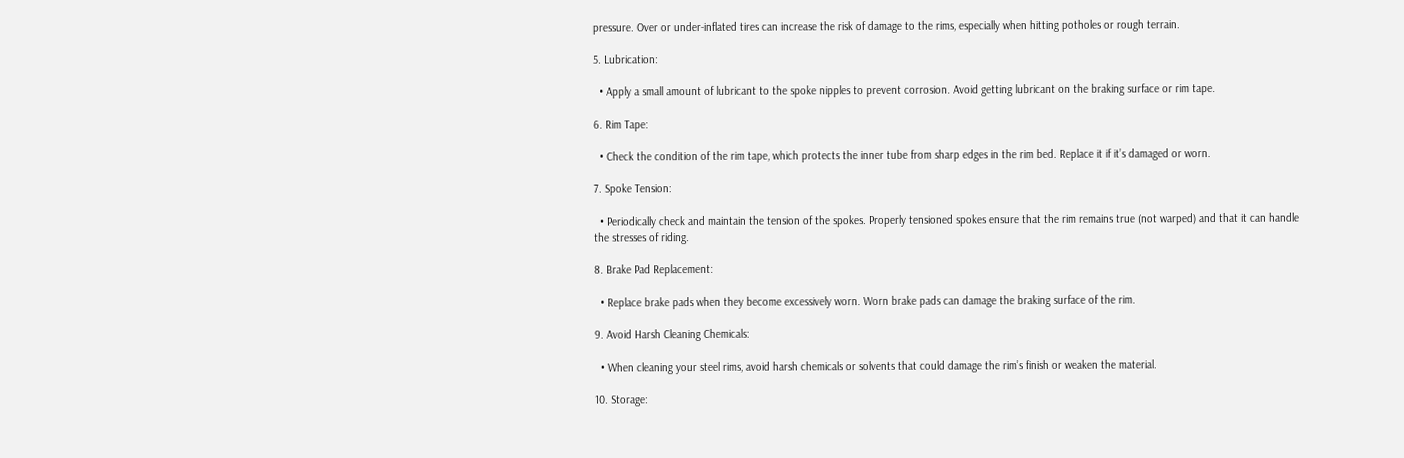pressure. Over or under-inflated tires can increase the risk of damage to the rims, especially when hitting potholes or rough terrain.

5. Lubrication:

  • Apply a small amount of lubricant to the spoke nipples to prevent corrosion. Avoid getting lubricant on the braking surface or rim tape.

6. Rim Tape:

  • Check the condition of the rim tape, which protects the inner tube from sharp edges in the rim bed. Replace it if it’s damaged or worn.

7. Spoke Tension:

  • Periodically check and maintain the tension of the spokes. Properly tensioned spokes ensure that the rim remains true (not warped) and that it can handle the stresses of riding.

8. Brake Pad Replacement:

  • Replace brake pads when they become excessively worn. Worn brake pads can damage the braking surface of the rim.

9. Avoid Harsh Cleaning Chemicals:

  • When cleaning your steel rims, avoid harsh chemicals or solvents that could damage the rim’s finish or weaken the material.

10. Storage: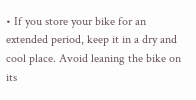• If you store your bike for an extended period, keep it in a dry and cool place. Avoid leaning the bike on its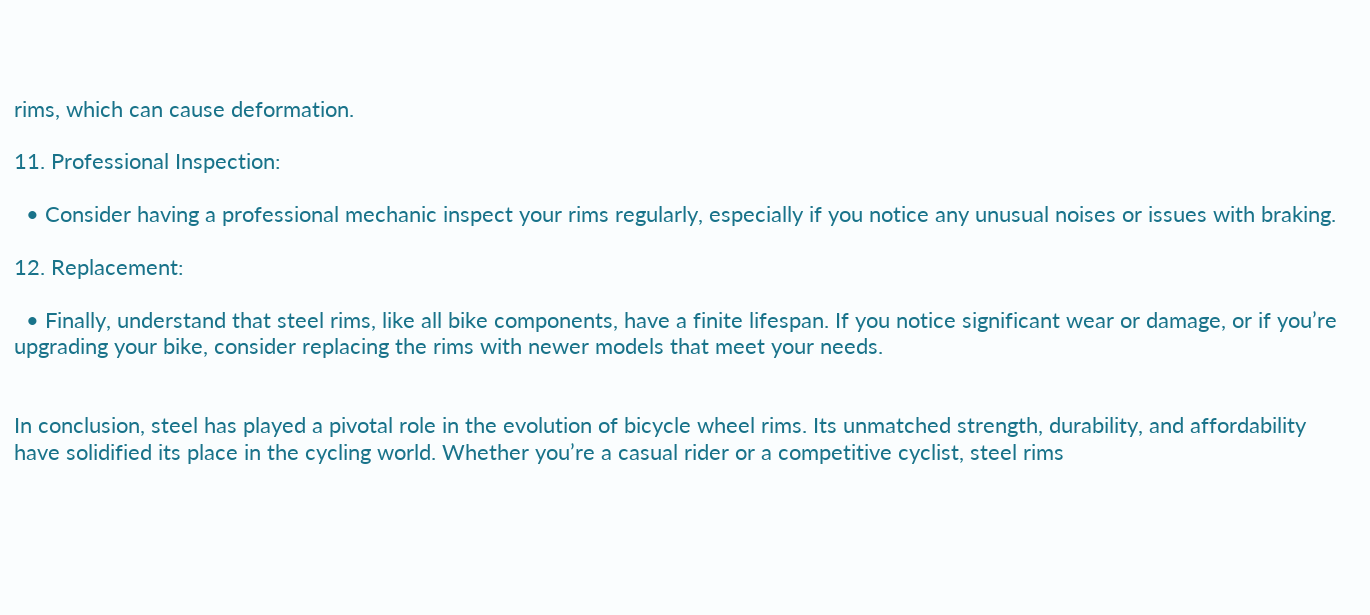rims, which can cause deformation.

11. Professional Inspection:

  • Consider having a professional mechanic inspect your rims regularly, especially if you notice any unusual noises or issues with braking.

12. Replacement:

  • Finally, understand that steel rims, like all bike components, have a finite lifespan. If you notice significant wear or damage, or if you’re upgrading your bike, consider replacing the rims with newer models that meet your needs.


In conclusion, steel has played a pivotal role in the evolution of bicycle wheel rims. Its unmatched strength, durability, and affordability have solidified its place in the cycling world. Whether you’re a casual rider or a competitive cyclist, steel rims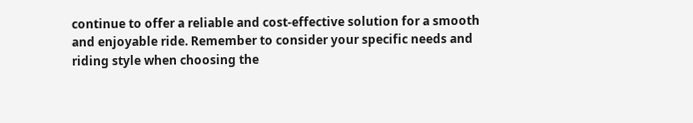continue to offer a reliable and cost-effective solution for a smooth and enjoyable ride. Remember to consider your specific needs and riding style when choosing the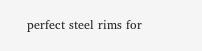perfect steel rims for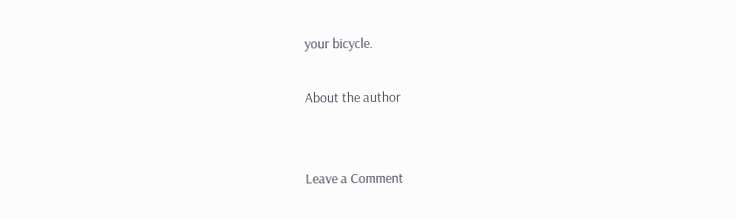your bicycle.

About the author


Leave a Comment